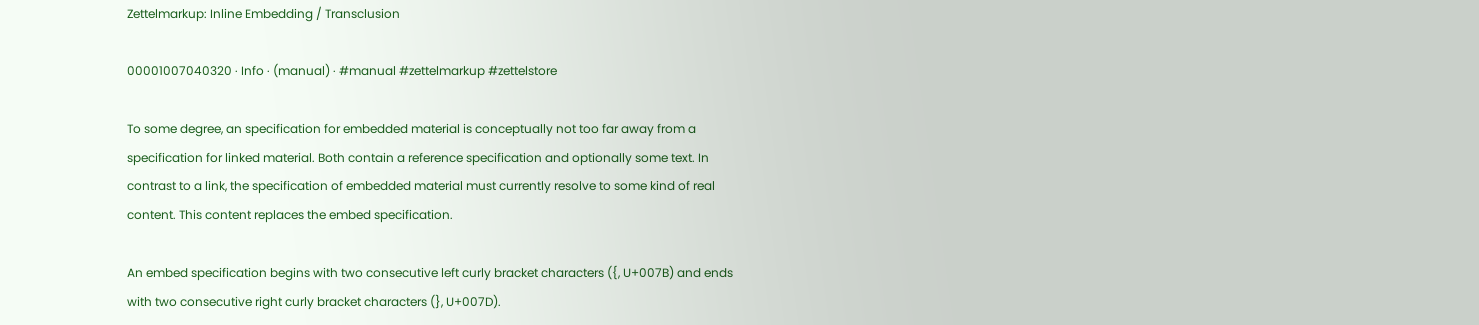Zettelmarkup: Inline Embedding / Transclusion

00001007040320 · Info · (manual) · #manual #zettelmarkup #zettelstore

To some degree, an specification for embedded material is conceptually not too far away from a specification for linked material. Both contain a reference specification and optionally some text. In contrast to a link, the specification of embedded material must currently resolve to some kind of real content. This content replaces the embed specification.

An embed specification begins with two consecutive left curly bracket characters ({, U+007B) and ends with two consecutive right curly bracket characters (}, U+007D).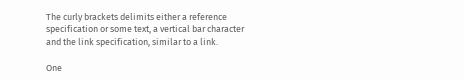The curly brackets delimits either a reference specification or some text, a vertical bar character and the link specification, similar to a link.

One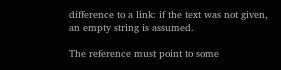difference to a link: if the text was not given, an empty string is assumed.

The reference must point to some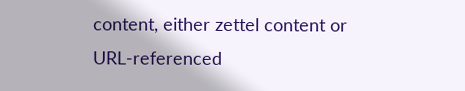content, either zettel content or URL-referenced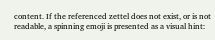content. If the referenced zettel does not exist, or is not readable, a spinning emoji is presented as a visual hint: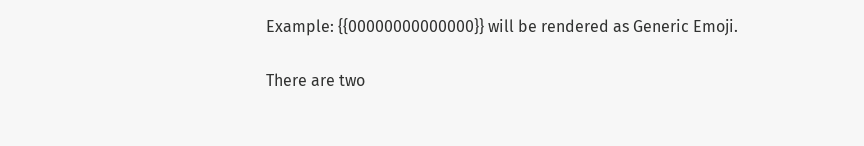Example: {{00000000000000}} will be rendered as Generic Emoji.

There are two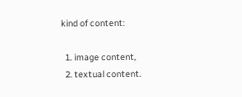kind of content:

  1. image content,
  2. textual content.